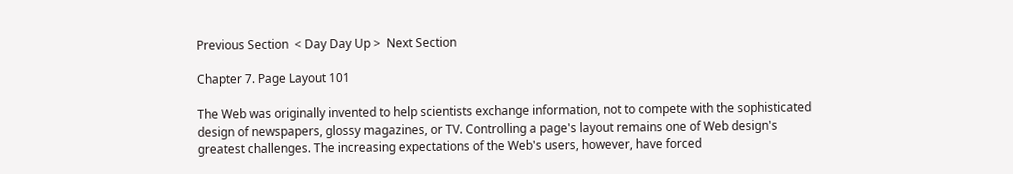Previous Section  < Day Day Up >  Next Section

Chapter 7. Page Layout 101

The Web was originally invented to help scientists exchange information, not to compete with the sophisticated design of newspapers, glossy magazines, or TV. Controlling a page's layout remains one of Web design's greatest challenges. The increasing expectations of the Web's users, however, have forced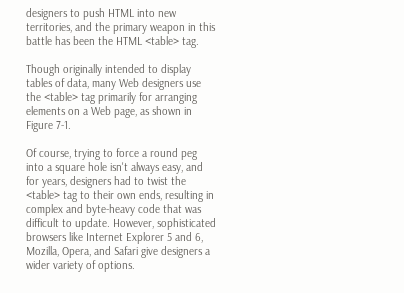designers to push HTML into new territories, and the primary weapon in this battle has been the HTML <table> tag.

Though originally intended to display tables of data, many Web designers use the <table> tag primarily for arranging elements on a Web page, as shown in Figure 7-1.

Of course, trying to force a round peg into a square hole isn't always easy, and for years, designers had to twist the <table> tag to their own ends, resulting in complex and byte-heavy code that was difficult to update. However, sophisticated browsers like Internet Explorer 5 and 6, Mozilla, Opera, and Safari give designers a wider variety of options.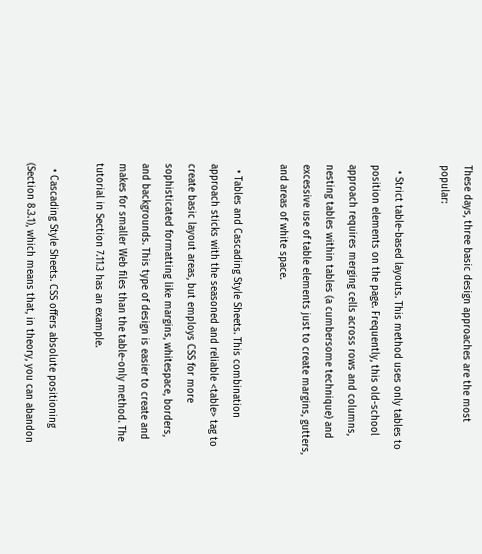These days, three basic design approaches are the most popular:

  • Strict table-based layouts. This method uses only tables to position elements on the page. Frequently, this old-school approach requires merging cells across rows and columns, nesting tables within tables (a cumbersome technique) and excessive use of table elements just to create margins, gutters, and areas of white space.

  • Tables and Cascading Style Sheets. This combination approach sticks with the seasoned and reliable <table> tag to create basic layout areas, but employs CSS for more sophisticated formatting like margins, whitespace, borders, and backgrounds. This type of design is easier to create and makes for smaller Web files than the table-only method. The tutorial in Section 7.11.3 has an example.

  • Cascading Style Sheets. CSS offers absolute positioning (Section 8.3.1), which means that, in theory, you can abandon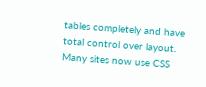tables completely and have total control over layout. Many sites now use CSS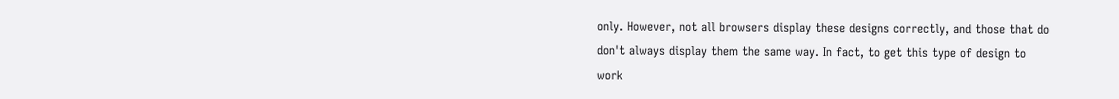only. However, not all browsers display these designs correctly, and those that do don't always display them the same way. In fact, to get this type of design to work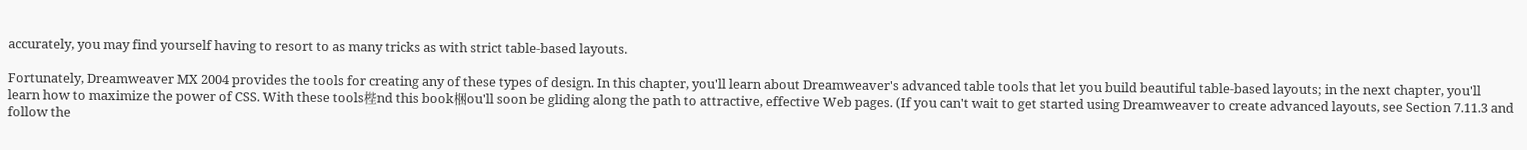accurately, you may find yourself having to resort to as many tricks as with strict table-based layouts.

Fortunately, Dreamweaver MX 2004 provides the tools for creating any of these types of design. In this chapter, you'll learn about Dreamweaver's advanced table tools that let you build beautiful table-based layouts; in the next chapter, you'll learn how to maximize the power of CSS. With these tools梐nd this book梱ou'll soon be gliding along the path to attractive, effective Web pages. (If you can't wait to get started using Dreamweaver to create advanced layouts, see Section 7.11.3 and follow the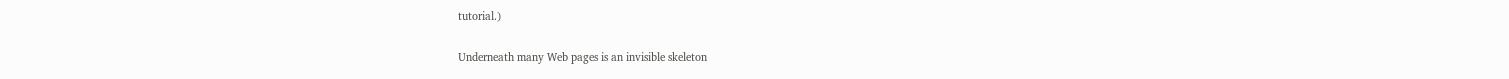tutorial.)

Underneath many Web pages is an invisible skeleton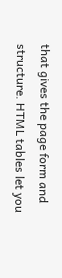that gives the page form and structure. HTML tables let you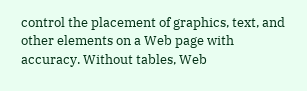control the placement of graphics, text, and other elements on a Web page with accuracy. Without tables, Web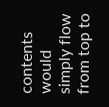contents would simply flow from top to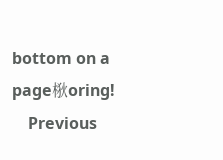bottom on a page梑oring!
    Previous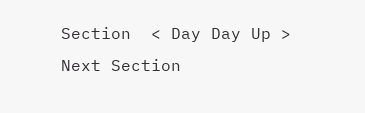Section  < Day Day Up >  Next Section